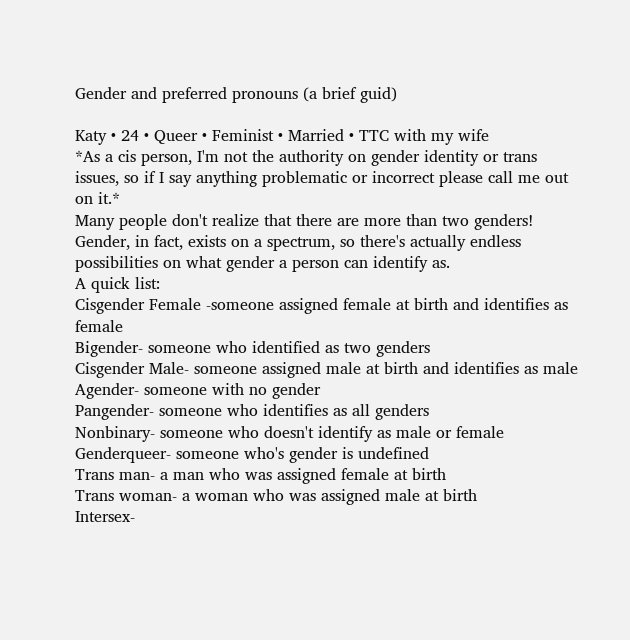Gender and preferred pronouns (a brief guid)

Katy • 24 • Queer • Feminist • Married • TTC with my wife
*As a cis person, I'm not the authority on gender identity or trans issues, so if I say anything problematic or incorrect please call me out on it.*
Many people don't realize that there are more than two genders! Gender, in fact, exists on a spectrum, so there's actually endless possibilities on what gender a person can identify as.
A quick list:
Cisgender Female -someone assigned female at birth and identifies as female
Bigender- someone who identified as two genders
Cisgender Male- someone assigned male at birth and identifies as male
Agender- someone with no gender
Pangender- someone who identifies as all genders
Nonbinary- someone who doesn't identify as male or female
Genderqueer- someone who's gender is undefined
Trans man- a man who was assigned female at birth
Trans woman- a woman who was assigned male at birth
Intersex-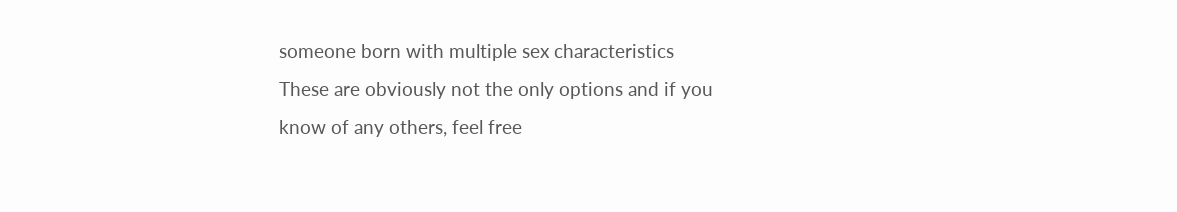someone born with multiple sex characteristics
These are obviously not the only options and if you know of any others, feel free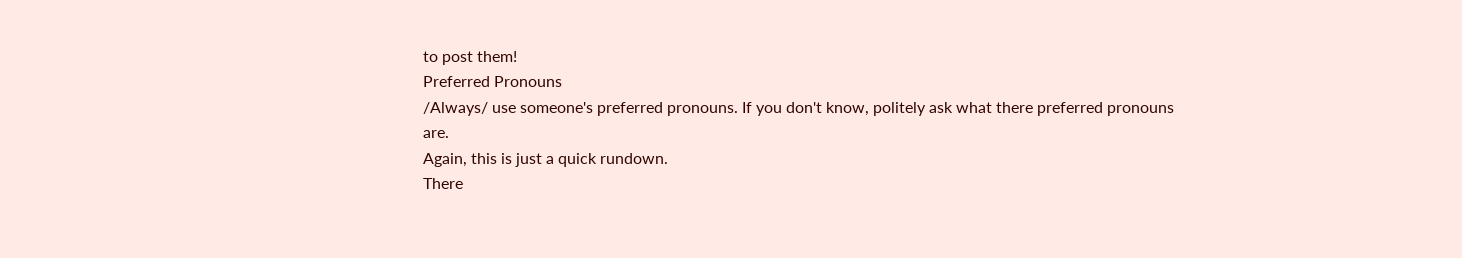to post them!
Preferred Pronouns
/Always/ use someone's preferred pronouns. If you don't know, politely ask what there preferred pronouns are.
Again, this is just a quick rundown.
There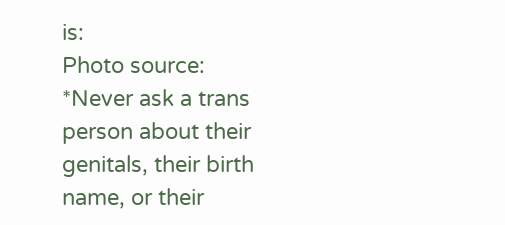is:
Photo source:
*Never ask a trans person about their genitals, their birth name, or their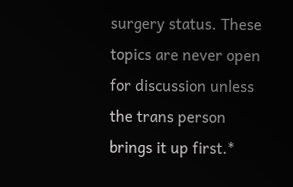surgery status. These topics are never open for discussion unless the trans person brings it up first.*